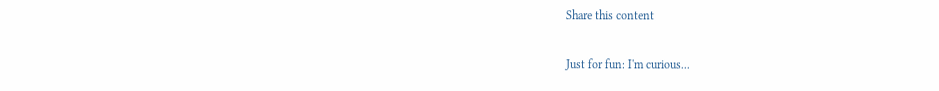Share this content

Just for fun: I'm curious...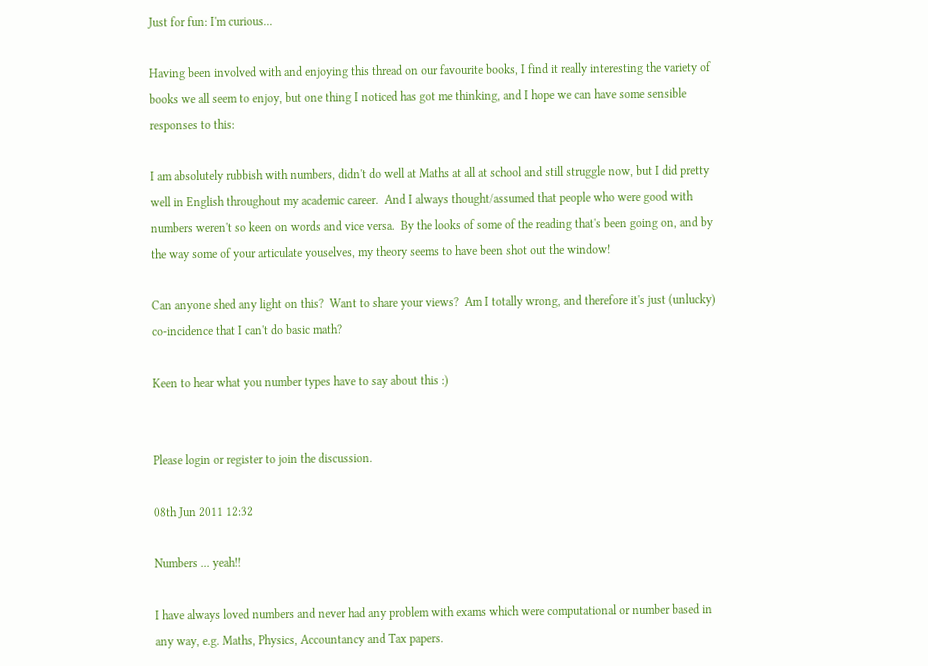Just for fun: I'm curious...

Having been involved with and enjoying this thread on our favourite books, I find it really interesting the variety of books we all seem to enjoy, but one thing I noticed has got me thinking, and I hope we can have some sensible responses to this:

I am absolutely rubbish with numbers, didn't do well at Maths at all at school and still struggle now, but I did pretty well in English throughout my academic career.  And I always thought/assumed that people who were good with numbers weren't so keen on words and vice versa.  By the looks of some of the reading that's been going on, and by the way some of your articulate youselves, my theory seems to have been shot out the window!

Can anyone shed any light on this?  Want to share your views?  Am I totally wrong, and therefore it's just (unlucky) co-incidence that I can't do basic math?

Keen to hear what you number types have to say about this :)


Please login or register to join the discussion.

08th Jun 2011 12:32

Numbers ... yeah!!

I have always loved numbers and never had any problem with exams which were computational or number based in any way, e.g. Maths, Physics, Accountancy and Tax papers.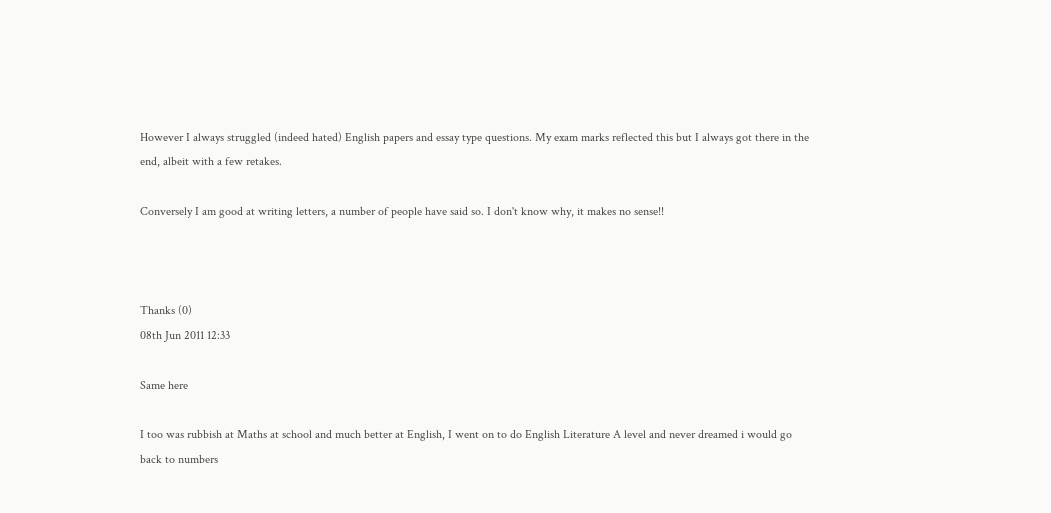However I always struggled (indeed hated) English papers and essay type questions. My exam marks reflected this but I always got there in the end, albeit with a few retakes.

Conversely I am good at writing letters, a number of people have said so. I don't know why, it makes no sense!!



Thanks (0)
08th Jun 2011 12:33

Same here

I too was rubbish at Maths at school and much better at English, I went on to do English Literature A level and never dreamed i would go back to numbers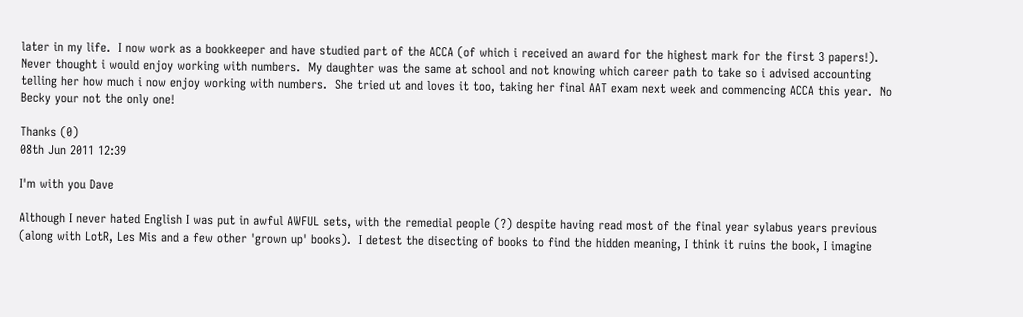later in my life.  I now work as a bookkeeper and have studied part of the ACCA (of which i received an award for the highest mark for the first 3 papers!).  Never thought i would enjoy working with numbers.  My daughter was the same at school and not knowing which career path to take so i advised accounting telling her how much i now enjoy working with numbers.  She tried ut and loves it too, taking her final AAT exam next week and commencing ACCA this year.  No Becky your not the only one!

Thanks (0)
08th Jun 2011 12:39

I'm with you Dave

Although I never hated English I was put in awful AWFUL sets, with the remedial people (?) despite having read most of the final year sylabus years previous (along with LotR, Les Mis and a few other 'grown up' books).  I detest the disecting of books to find the hidden meaning, I think it ruins the book, I imagine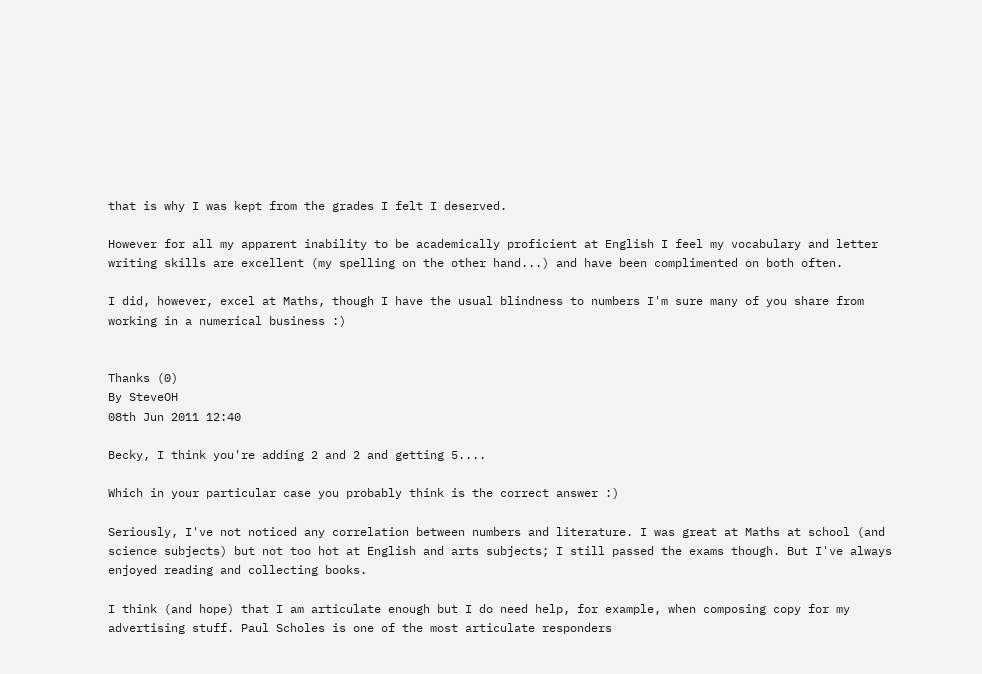that is why I was kept from the grades I felt I deserved.

However for all my apparent inability to be academically proficient at English I feel my vocabulary and letter writing skills are excellent (my spelling on the other hand...) and have been complimented on both often.

I did, however, excel at Maths, though I have the usual blindness to numbers I'm sure many of you share from working in a numerical business :)


Thanks (0)
By SteveOH
08th Jun 2011 12:40

Becky, I think you're adding 2 and 2 and getting 5....

Which in your particular case you probably think is the correct answer :)

Seriously, I've not noticed any correlation between numbers and literature. I was great at Maths at school (and science subjects) but not too hot at English and arts subjects; I still passed the exams though. But I've always enjoyed reading and collecting books.

I think (and hope) that I am articulate enough but I do need help, for example, when composing copy for my advertising stuff. Paul Scholes is one of the most articulate responders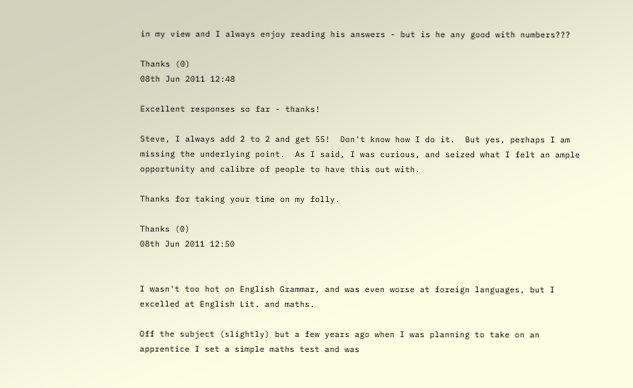in my view and I always enjoy reading his answers - but is he any good with numbers???

Thanks (0)
08th Jun 2011 12:48

Excellent responses so far - thanks!

Steve, I always add 2 to 2 and get 55!  Don't know how I do it.  But yes, perhaps I am missing the underlying point.  As I said, I was curious, and seized what I felt an ample opportunity and calibre of people to have this out with.

Thanks for taking your time on my folly.

Thanks (0)
08th Jun 2011 12:50


I wasn't too hot on English Grammar, and was even worse at foreign languages, but I excelled at English Lit. and maths.

Off the subject (slightly) but a few years ago when I was planning to take on an apprentice I set a simple maths test and was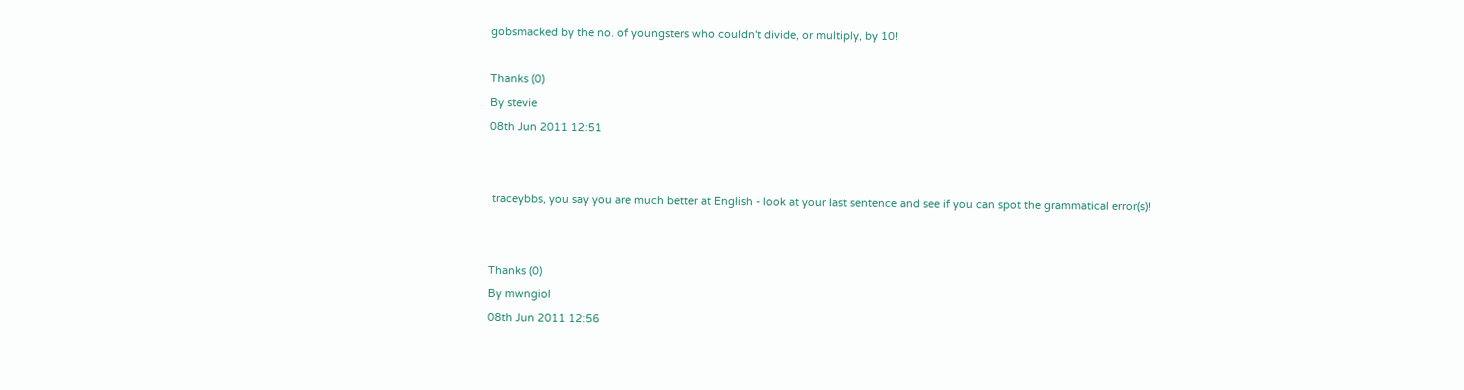gobsmacked by the no. of youngsters who couldn't divide, or multiply, by 10!

Thanks (0)
By stevie
08th Jun 2011 12:51


 traceybbs, you say you are much better at English - look at your last sentence and see if you can spot the grammatical error(s)!


Thanks (0)
By mwngiol
08th Jun 2011 12:56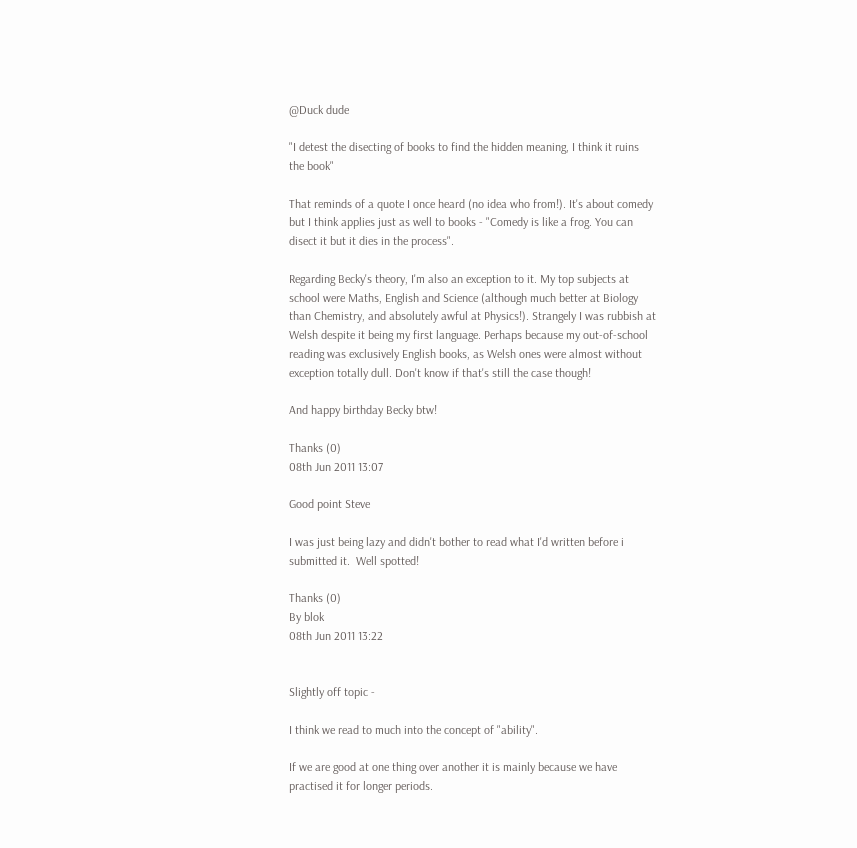@Duck dude

"I detest the disecting of books to find the hidden meaning, I think it ruins the book"

That reminds of a quote I once heard (no idea who from!). It's about comedy but I think applies just as well to books - "Comedy is like a frog. You can disect it but it dies in the process".

Regarding Becky's theory, I'm also an exception to it. My top subjects at school were Maths, English and Science (although much better at Biology than Chemistry, and absolutely awful at Physics!). Strangely I was rubbish at Welsh despite it being my first language. Perhaps because my out-of-school reading was exclusively English books, as Welsh ones were almost without exception totally dull. Don't know if that's still the case though!

And happy birthday Becky btw!

Thanks (0)
08th Jun 2011 13:07

Good point Steve

I was just being lazy and didn't bother to read what I'd written before i submitted it.  Well spotted!

Thanks (0)
By blok
08th Jun 2011 13:22


Slightly off topic -

I think we read to much into the concept of "ability".

If we are good at one thing over another it is mainly because we have practised it for longer periods.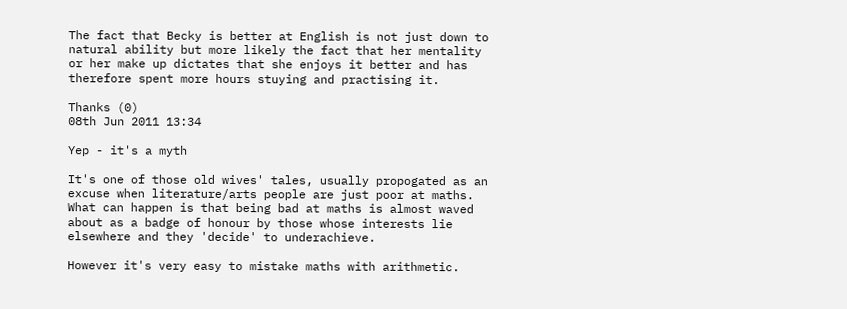The fact that Becky is better at English is not just down to natural ability but more likely the fact that her mentality or her make up dictates that she enjoys it better and has therefore spent more hours stuying and practising it.

Thanks (0)
08th Jun 2011 13:34

Yep - it's a myth

It's one of those old wives' tales, usually propogated as an excuse when literature/arts people are just poor at maths.  What can happen is that being bad at maths is almost waved about as a badge of honour by those whose interests lie elsewhere and they 'decide' to underachieve.

However it's very easy to mistake maths with arithmetic.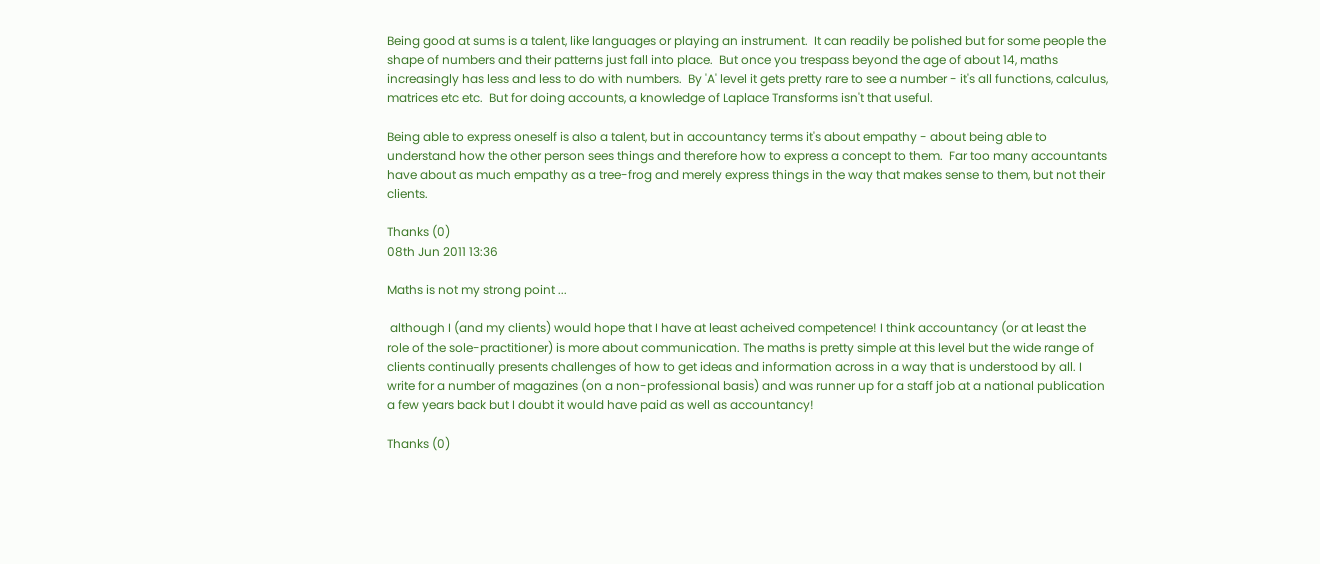Being good at sums is a talent, like languages or playing an instrument.  It can readily be polished but for some people the shape of numbers and their patterns just fall into place.  But once you trespass beyond the age of about 14, maths increasingly has less and less to do with numbers.  By 'A' level it gets pretty rare to see a number - it's all functions, calculus, matrices etc etc.  But for doing accounts, a knowledge of Laplace Transforms isn't that useful.

Being able to express oneself is also a talent, but in accountancy terms it's about empathy - about being able to understand how the other person sees things and therefore how to express a concept to them.  Far too many accountants have about as much empathy as a tree-frog and merely express things in the way that makes sense to them, but not their clients.

Thanks (0)
08th Jun 2011 13:36

Maths is not my strong point ...

 although I (and my clients) would hope that I have at least acheived competence! I think accountancy (or at least the role of the sole-practitioner) is more about communication. The maths is pretty simple at this level but the wide range of clients continually presents challenges of how to get ideas and information across in a way that is understood by all. I write for a number of magazines (on a non-professional basis) and was runner up for a staff job at a national publication a few years back but I doubt it would have paid as well as accountancy!

Thanks (0)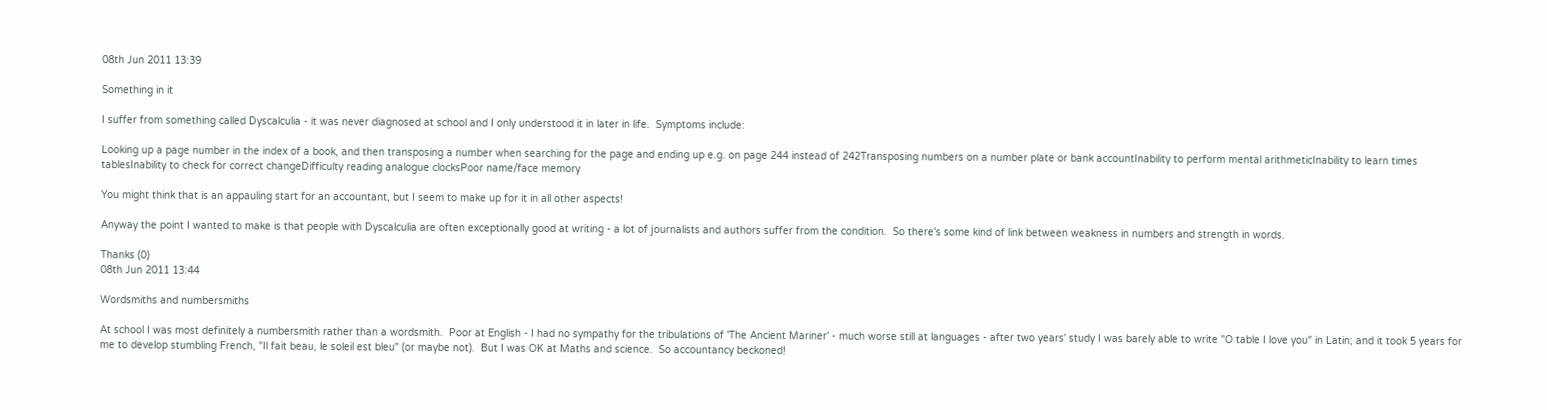08th Jun 2011 13:39

Something in it

I suffer from something called Dyscalculia - it was never diagnosed at school and I only understood it in later in life.  Symptoms include:

Looking up a page number in the index of a book, and then transposing a number when searching for the page and ending up e.g. on page 244 instead of 242Transposing numbers on a number plate or bank accountInability to perform mental arithmeticInability to learn times tablesInability to check for correct changeDifficulty reading analogue clocksPoor name/face memory

You might think that is an appauling start for an accountant, but I seem to make up for it in all other aspects!

Anyway the point I wanted to make is that people with Dyscalculia are often exceptionally good at writing - a lot of journalists and authors suffer from the condition.  So there's some kind of link between weakness in numbers and strength in words.

Thanks (0)
08th Jun 2011 13:44

Wordsmiths and numbersmiths

At school I was most definitely a numbersmith rather than a wordsmith.  Poor at English - I had no sympathy for the tribulations of 'The Ancient Mariner' - much worse still at languages - after two years' study I was barely able to write "O table I love you" in Latin; and it took 5 years for me to develop stumbling French, "Il fait beau, le soleil est bleu" (or maybe not).  But I was OK at Maths and science.  So accountancy beckoned!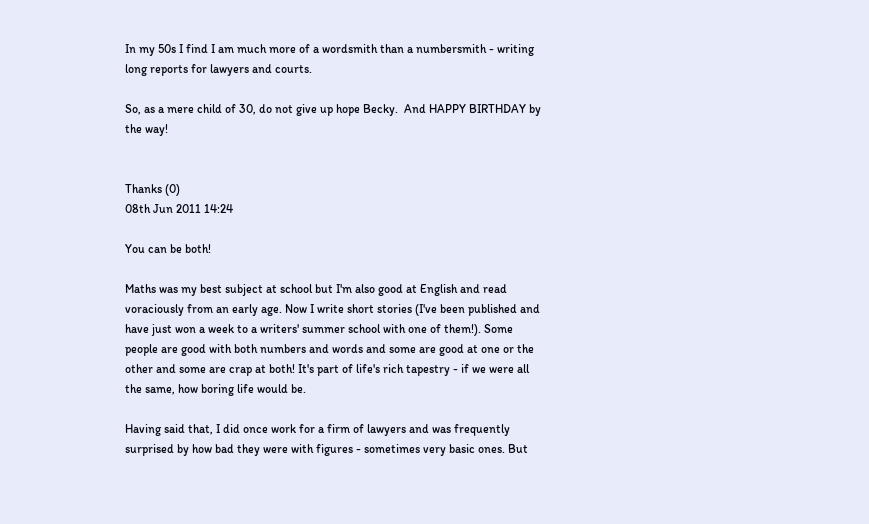In my 50s I find I am much more of a wordsmith than a numbersmith - writing long reports for lawyers and courts.

So, as a mere child of 30, do not give up hope Becky.  And HAPPY BIRTHDAY by the way!


Thanks (0)
08th Jun 2011 14:24

You can be both!

Maths was my best subject at school but I'm also good at English and read voraciously from an early age. Now I write short stories (I've been published and have just won a week to a writers' summer school with one of them!). Some people are good with both numbers and words and some are good at one or the other and some are crap at both! It's part of life's rich tapestry - if we were all the same, how boring life would be.

Having said that, I did once work for a firm of lawyers and was frequently surprised by how bad they were with figures - sometimes very basic ones. But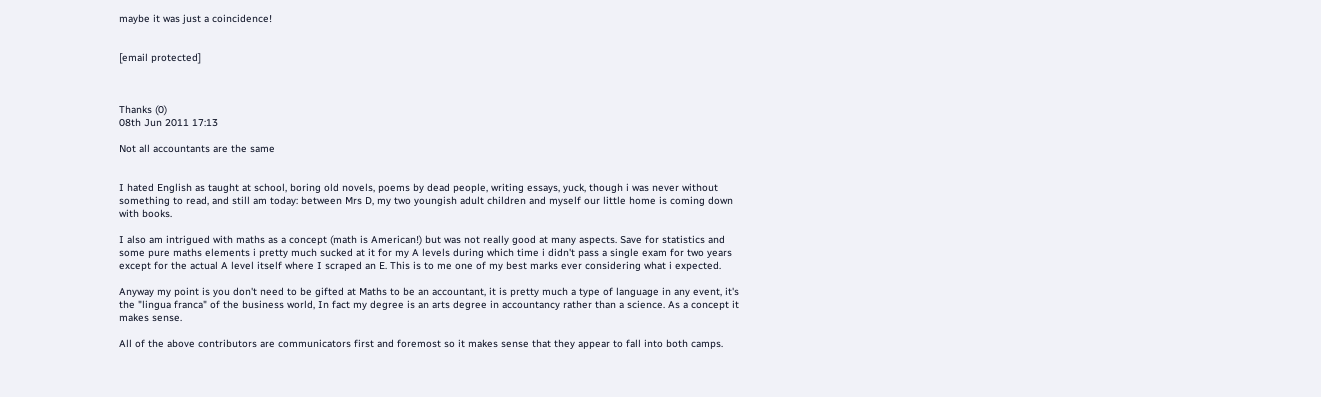maybe it was just a coincidence!


[email protected]



Thanks (0)
08th Jun 2011 17:13

Not all accountants are the same


I hated English as taught at school, boring old novels, poems by dead people, writing essays, yuck, though i was never without something to read, and still am today: between Mrs D, my two youngish adult children and myself our little home is coming down with books.

I also am intrigued with maths as a concept (math is American!) but was not really good at many aspects. Save for statistics and some pure maths elements i pretty much sucked at it for my A levels during which time i didn't pass a single exam for two years except for the actual A level itself where I scraped an E. This is to me one of my best marks ever considering what i expected.

Anyway my point is you don't need to be gifted at Maths to be an accountant, it is pretty much a type of language in any event, it's the "lingua franca" of the business world, In fact my degree is an arts degree in accountancy rather than a science. As a concept it makes sense.

All of the above contributors are communicators first and foremost so it makes sense that they appear to fall into both camps.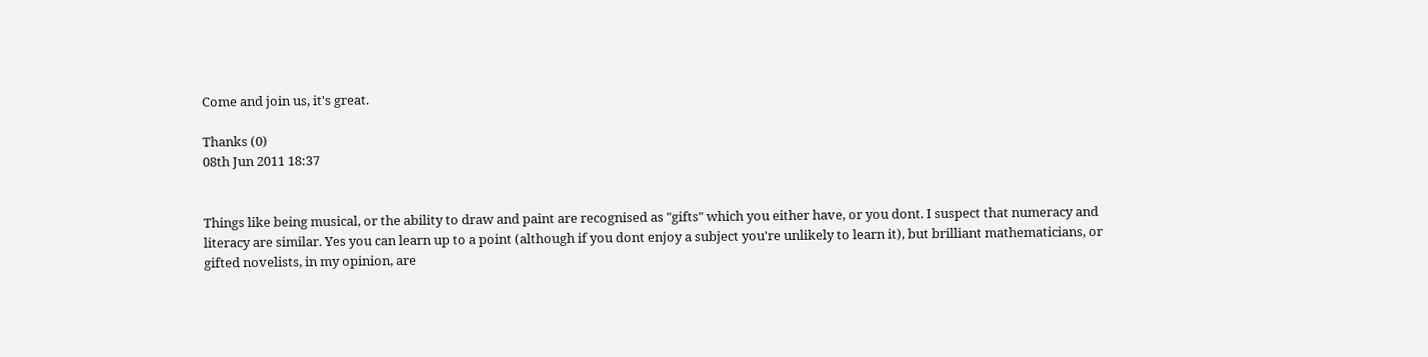Come and join us, it's great.

Thanks (0)
08th Jun 2011 18:37


Things like being musical, or the ability to draw and paint are recognised as "gifts" which you either have, or you dont. I suspect that numeracy and literacy are similar. Yes you can learn up to a point (although if you dont enjoy a subject you're unlikely to learn it), but brilliant mathematicians, or gifted novelists, in my opinion, are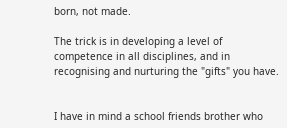born, not made.

The trick is in developing a level of competence in all disciplines, and in recognising and nurturing the "gifts" you have.


I have in mind a school friends brother who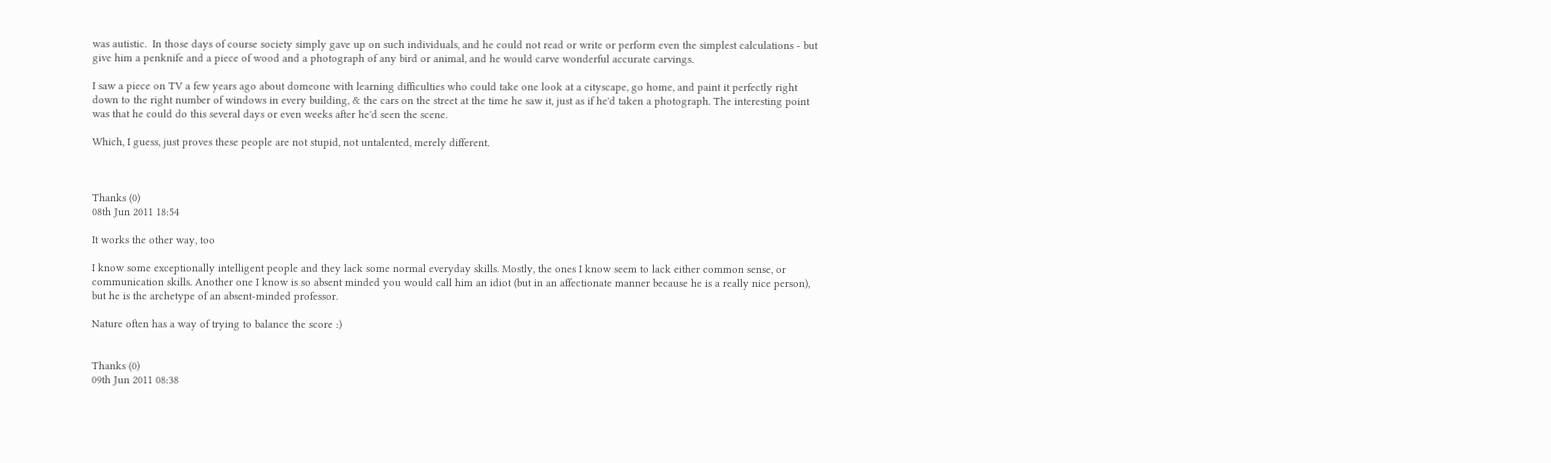was autistic.  In those days of course society simply gave up on such individuals, and he could not read or write or perform even the simplest calculations - but give him a penknife and a piece of wood and a photograph of any bird or animal, and he would carve wonderful accurate carvings.

I saw a piece on TV a few years ago about domeone with learning difficulties who could take one look at a cityscape, go home, and paint it perfectly right down to the right number of windows in every building, & the cars on the street at the time he saw it, just as if he'd taken a photograph. The interesting point was that he could do this several days or even weeks after he'd seen the scene.

Which, I guess, just proves these people are not stupid, not untalented, merely different.



Thanks (0)
08th Jun 2011 18:54

It works the other way, too

I know some exceptionally intelligent people and they lack some normal everyday skills. Mostly, the ones I know seem to lack either common sense, or communication skills. Another one I know is so absent minded you would call him an idiot (but in an affectionate manner because he is a really nice person), but he is the archetype of an absent-minded professor.

Nature often has a way of trying to balance the score :)


Thanks (0)
09th Jun 2011 08:38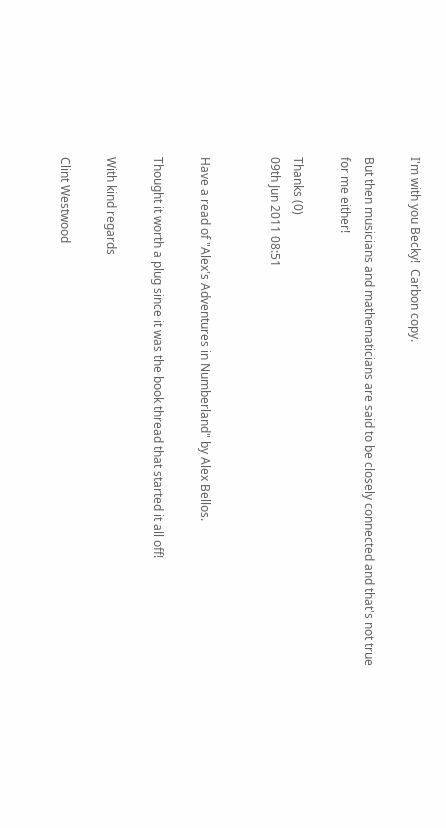I'm with you Becky!  Carbon copy.

But then musicians and mathematicians are said to be closely connected and that's not true for me either!

Thanks (0)
09th Jun 2011 08:51


Have a read of "Alex's Adventures in Numberland" by Alex Bellos.

Thought it worth a plug since it was the book thread that started it all off!

With kind regards

Clint Westwood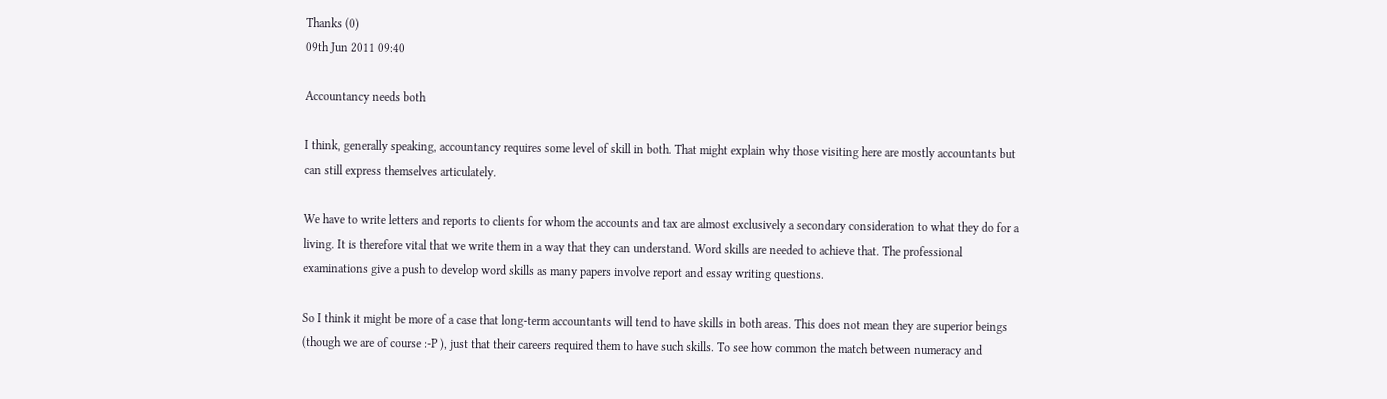Thanks (0)
09th Jun 2011 09:40

Accountancy needs both

I think, generally speaking, accountancy requires some level of skill in both. That might explain why those visiting here are mostly accountants but can still express themselves articulately.

We have to write letters and reports to clients for whom the accounts and tax are almost exclusively a secondary consideration to what they do for a living. It is therefore vital that we write them in a way that they can understand. Word skills are needed to achieve that. The professional examinations give a push to develop word skills as many papers involve report and essay writing questions.

So I think it might be more of a case that long-term accountants will tend to have skills in both areas. This does not mean they are superior beings (though we are of course :-P ), just that their careers required them to have such skills. To see how common the match between numeracy and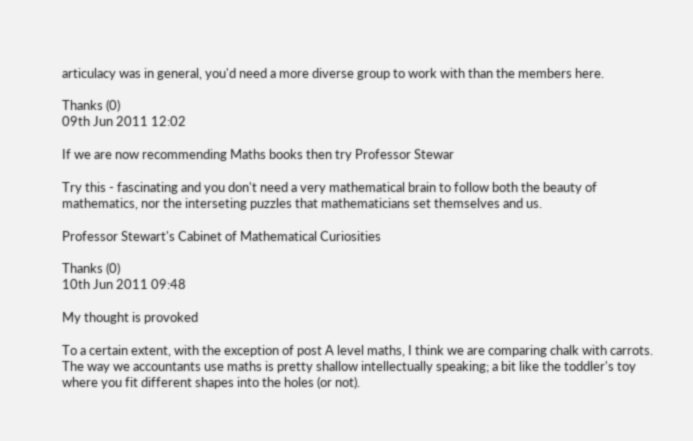articulacy was in general, you'd need a more diverse group to work with than the members here.

Thanks (0)
09th Jun 2011 12:02

If we are now recommending Maths books then try Professor Stewar

Try this - fascinating and you don't need a very mathematical brain to follow both the beauty of mathematics, nor the interseting puzzles that mathematicians set themselves and us.

Professor Stewart's Cabinet of Mathematical Curiosities

Thanks (0)
10th Jun 2011 09:48

My thought is provoked

To a certain extent, with the exception of post A level maths, I think we are comparing chalk with carrots.  The way we accountants use maths is pretty shallow intellectually speaking; a bit like the toddler's toy where you fit different shapes into the holes (or not).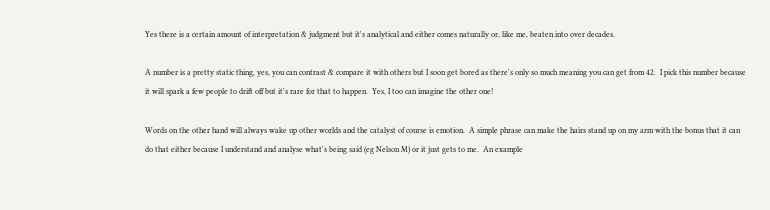Yes there is a certain amount of interpretation & judgment but it's analytical and either comes naturally or, like me, beaten into over decades.

A number is a pretty static thing, yes, you can contrast & compare it with others but I soon get bored as there's only so much meaning you can get from 42.  I pick this number because it will spark a few people to drift off but it's rare for that to happen.  Yes, I too can imagine the other one!

Words on the other hand will always wake up other worlds and the catalyst of course is emotion.  A simple phrase can make the hairs stand up on my arm with the bonus that it can do that either because I understand and analyse what's being said (eg Nelson M) or it just gets to me.  An example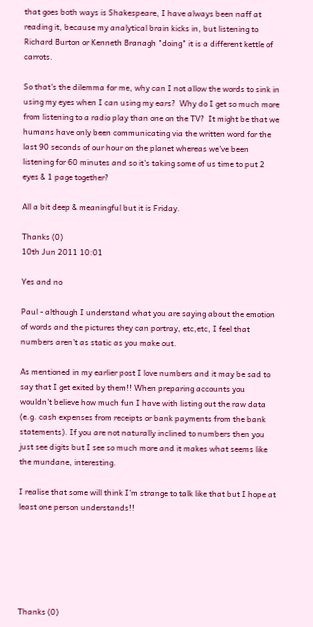that goes both ways is Shakespeare, I have always been naff at reading it, because my analytical brain kicks in, but listening to Richard Burton or Kenneth Branagh "doing" it is a different kettle of carrots.

So that's the dilemma for me, why can I not allow the words to sink in using my eyes when I can using my ears?  Why do I get so much more from listening to a radio play than one on the TV?  It might be that we humans have only been communicating via the written word for the last 90 seconds of our hour on the planet whereas we've been listening for 60 minutes and so it's taking some of us time to put 2 eyes & 1 page together?

All a bit deep & meaningful but it is Friday.

Thanks (0)
10th Jun 2011 10:01

Yes and no

Paul - although I understand what you are saying about the emotion of words and the pictures they can portray, etc,etc, I feel that numbers aren't as static as you make out.

As mentioned in my earlier post I love numbers and it may be sad to say that I get exited by them!! When preparing accounts you wouldn't believe how much fun I have with listing out the raw data (e.g. cash expenses from receipts or bank payments from the bank statements). If you are not naturally inclined to numbers then you just see digits but I see so much more and it makes what seems like the mundane, interesting.

I realise that some will think I'm strange to talk like that but I hope at least one person understands!!






Thanks (0)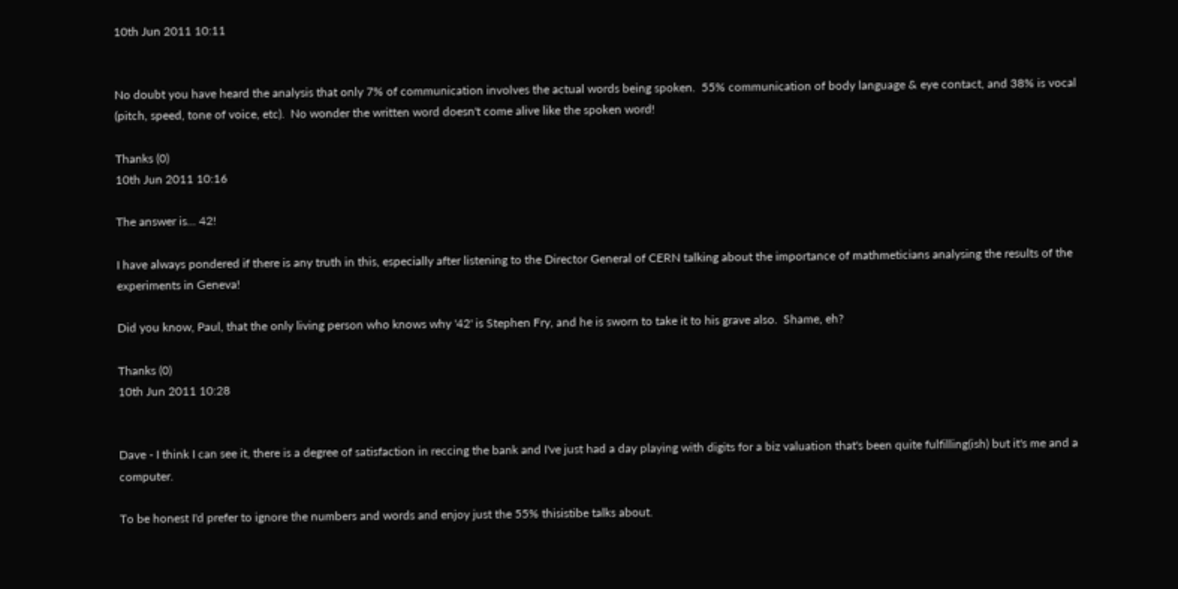10th Jun 2011 10:11


No doubt you have heard the analysis that only 7% of communication involves the actual words being spoken.  55% communication of body language & eye contact, and 38% is vocal (pitch, speed, tone of voice, etc).  No wonder the written word doesn't come alive like the spoken word!

Thanks (0)
10th Jun 2011 10:16

The answer is... 42!

I have always pondered if there is any truth in this, especially after listening to the Director General of CERN talking about the importance of mathmeticians analysing the results of the experiments in Geneva!

Did you know, Paul, that the only living person who knows why '42' is Stephen Fry, and he is sworn to take it to his grave also.  Shame, eh?

Thanks (0)
10th Jun 2011 10:28


Dave - I think I can see it, there is a degree of satisfaction in reccing the bank and I've just had a day playing with digits for a biz valuation that's been quite fulfilling(ish) but it's me and a computer.

To be honest I'd prefer to ignore the numbers and words and enjoy just the 55% thisistibe talks about.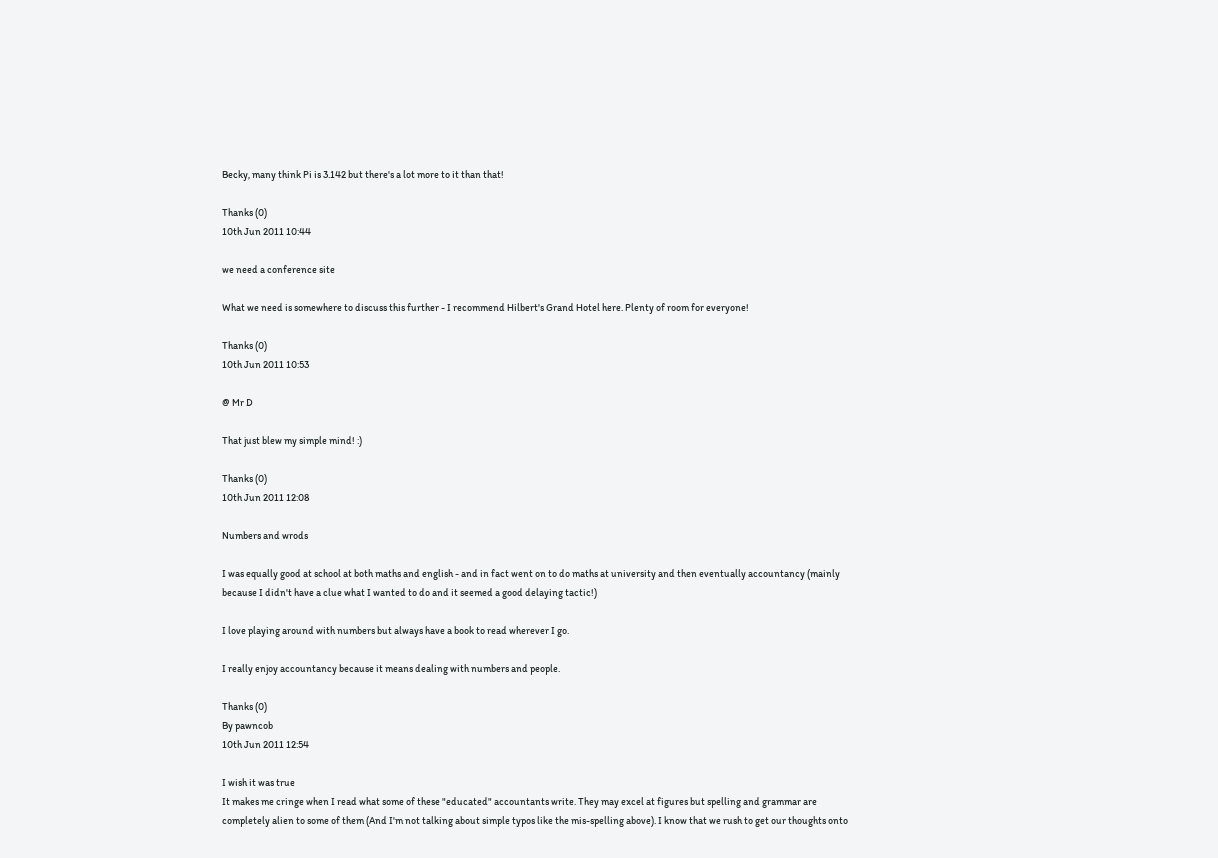Becky, many think Pi is 3.142 but there's a lot more to it than that!

Thanks (0)
10th Jun 2011 10:44

we need a conference site

What we need is somewhere to discuss this further - I recommend Hilbert's Grand Hotel here. Plenty of room for everyone!

Thanks (0)
10th Jun 2011 10:53

@ Mr D

That just blew my simple mind! :)

Thanks (0)
10th Jun 2011 12:08

Numbers and wrods

I was equally good at school at both maths and english - and in fact went on to do maths at university and then eventually accountancy (mainly because I didn't have a clue what I wanted to do and it seemed a good delaying tactic!)

I love playing around with numbers but always have a book to read wherever I go.

I really enjoy accountancy because it means dealing with numbers and people.

Thanks (0)
By pawncob
10th Jun 2011 12:54

I wish it was true
It makes me cringe when I read what some of these "educated" accountants write. They may excel at figures but spelling and grammar are completely alien to some of them (And I'm not talking about simple typos like the mis-spelling above). I know that we rush to get our thoughts onto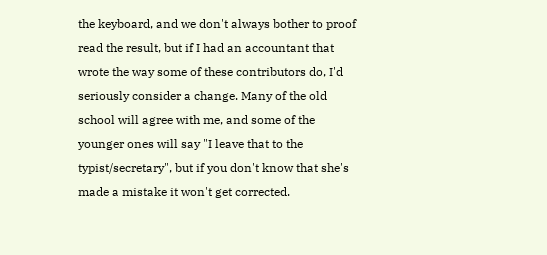the keyboard, and we don't always bother to proof read the result, but if I had an accountant that wrote the way some of these contributors do, I'd seriously consider a change. Many of the old school will agree with me, and some of the younger ones will say "I leave that to the typist/secretary", but if you don't know that she's made a mistake it won't get corrected.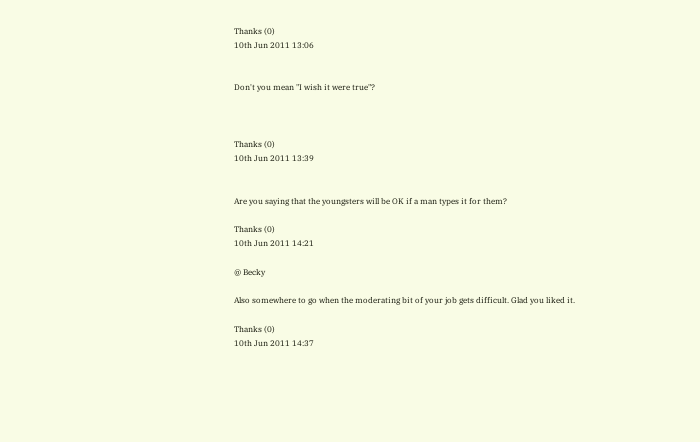Thanks (0)
10th Jun 2011 13:06


Don't you mean "I wish it were true"?



Thanks (0)
10th Jun 2011 13:39


Are you saying that the youngsters will be OK if a man types it for them?

Thanks (0)
10th Jun 2011 14:21

@ Becky

Also somewhere to go when the moderating bit of your job gets difficult. Glad you liked it.

Thanks (0)
10th Jun 2011 14:37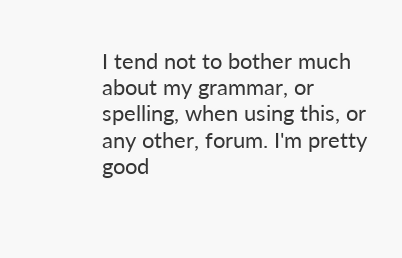I tend not to bother much about my grammar, or spelling, when using this, or any other, forum. I'm pretty good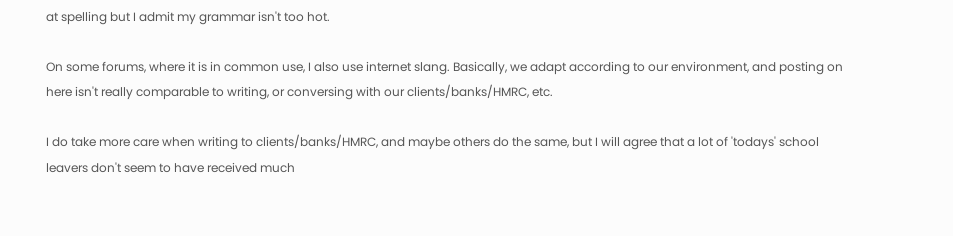at spelling but I admit my grammar isn't too hot.

On some forums, where it is in common use, I also use internet slang. Basically, we adapt according to our environment, and posting on here isn't really comparable to writing, or conversing with our clients/banks/HMRC, etc.

I do take more care when writing to clients/banks/HMRC, and maybe others do the same, but I will agree that a lot of 'todays' school leavers don't seem to have received much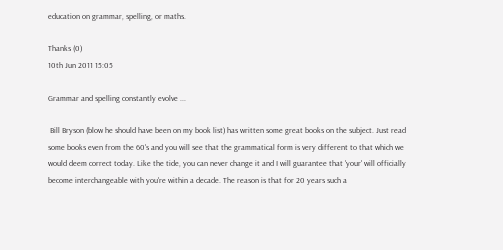education on grammar, spelling, or maths.

Thanks (0)
10th Jun 2011 15:05

Grammar and spelling constantly evolve ...

 Bill Bryson (blow he should have been on my book list) has written some great books on the subject. Just read some books even from the 60's and you will see that the grammatical form is very different to that which we would deem correct today. Like the tide, you can never change it and I will guarantee that 'your' will officially become interchangeable with you're within a decade. The reason is that for 20 years such a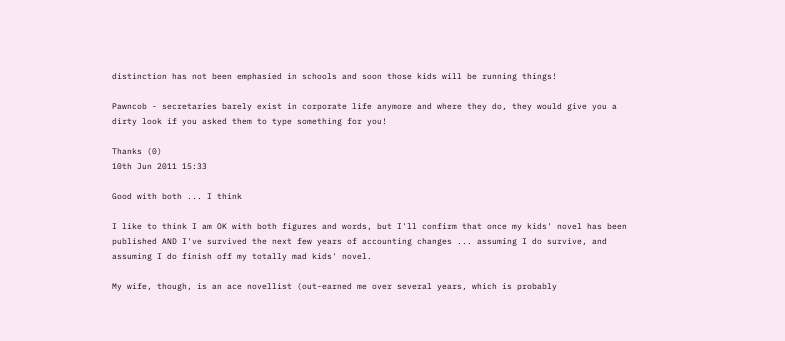distinction has not been emphasied in schools and soon those kids will be running things!

Pawncob - secretaries barely exist in corporate life anymore and where they do, they would give you a dirty look if you asked them to type something for you!

Thanks (0)
10th Jun 2011 15:33

Good with both ... I think

I like to think I am OK with both figures and words, but I'll confirm that once my kids' novel has been published AND I've survived the next few years of accounting changes ... assuming I do survive, and assuming I do finish off my totally mad kids' novel.

My wife, though, is an ace novellist (out-earned me over several years, which is probably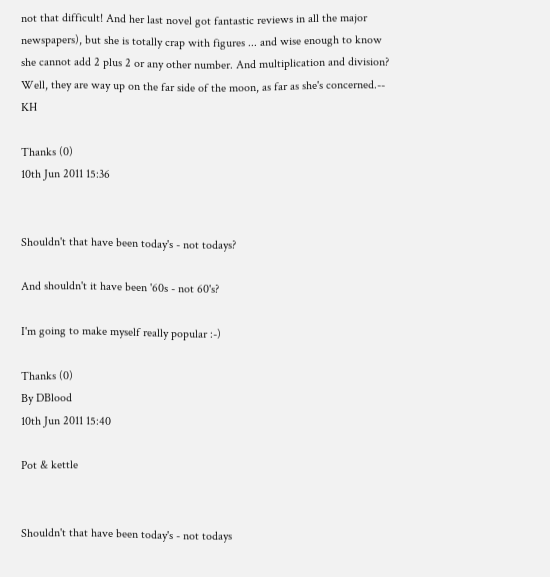not that difficult! And her last novel got fantastic reviews in all the major newspapers), but she is totally crap with figures ... and wise enough to know she cannot add 2 plus 2 or any other number. And multiplication and division? Well, they are way up on the far side of the moon, as far as she's concerned.-- KH

Thanks (0)
10th Jun 2011 15:36


Shouldn't that have been today's - not todays?

And shouldn't it have been '60s - not 60's?

I'm going to make myself really popular :-)

Thanks (0)
By DBlood
10th Jun 2011 15:40

Pot & kettle


Shouldn't that have been today's - not todays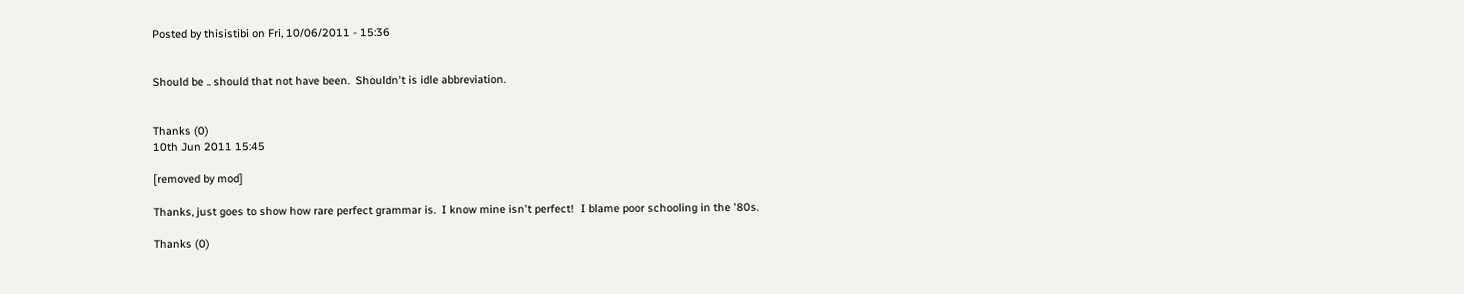Posted by thisistibi on Fri, 10/06/2011 - 15:36


Should be .. should that not have been.  Shouldn't is idle abbreviation.


Thanks (0)
10th Jun 2011 15:45

[removed by mod]

Thanks, just goes to show how rare perfect grammar is.  I know mine isn't perfect!  I blame poor schooling in the '80s.

Thanks (0)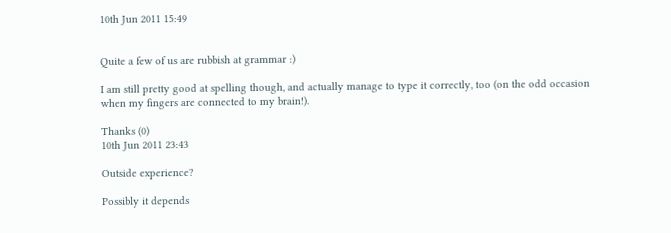10th Jun 2011 15:49


Quite a few of us are rubbish at grammar :)

I am still pretty good at spelling though, and actually manage to type it correctly, too (on the odd occasion when my fingers are connected to my brain!).

Thanks (0)
10th Jun 2011 23:43

Outside experience?

Possibly it depends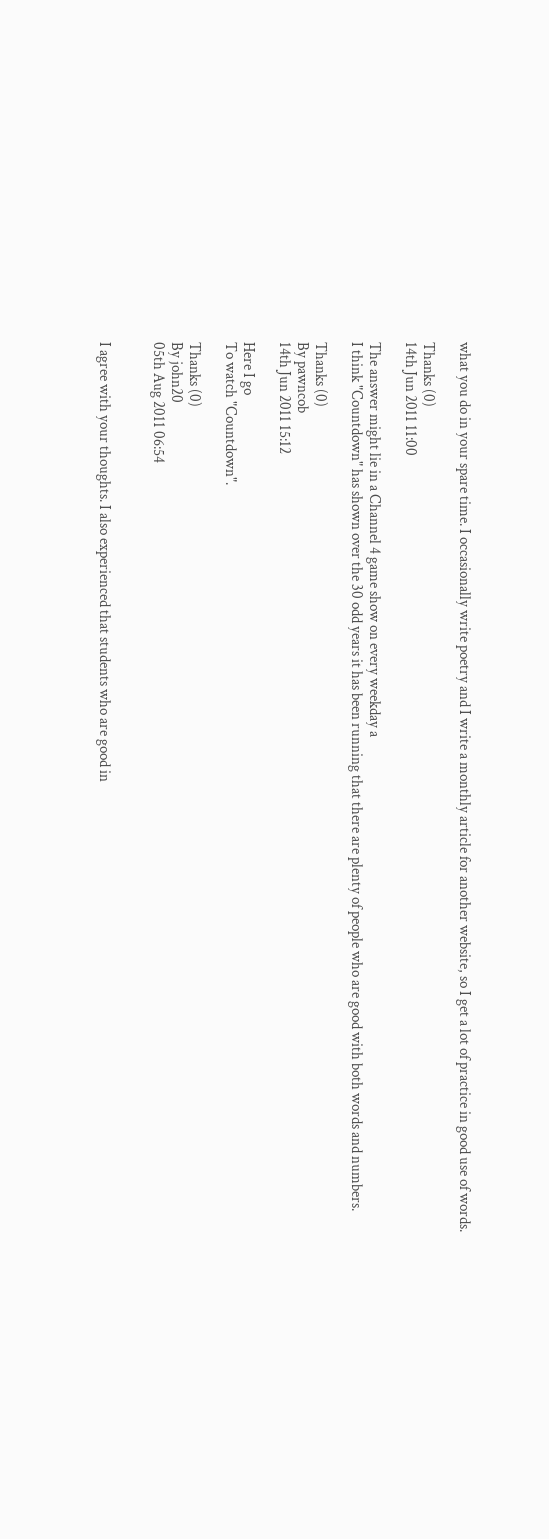what you do in your spare time. I occasionally write poetry and I write a monthly article for another website, so I get a lot of practice in good use of words.

Thanks (0)
14th Jun 2011 11:00

The answer might lie in a Channel 4 game show on every weekday a
I think "Countdown" has shown over the 30 odd years it has been running that there are plenty of people who are good with both words and numbers.

Thanks (0)
By pawncob
14th Jun 2011 15:12

Here I go
To watch "Countdown".

Thanks (0)
By john20
05th Aug 2011 06:54


I agree with your thoughts. I also experienced that students who are good in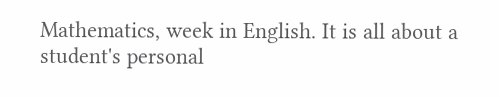Mathematics, week in English. It is all about a student's personal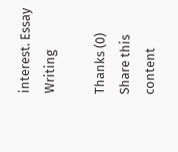interest. Essay Writing

Thanks (0)
Share this content